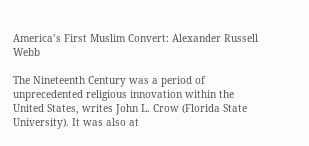America’s First Muslim Convert: Alexander Russell Webb

The Nineteenth Century was a period of unprecedented religious innovation within the United States, writes John L. Crow (Florida State University). It was also at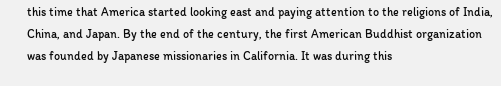this time that America started looking east and paying attention to the religions of India, China, and Japan. By the end of the century, the first American Buddhist organization was founded by Japanese missionaries in California. It was during this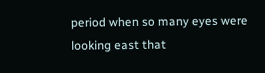period when so many eyes were looking east that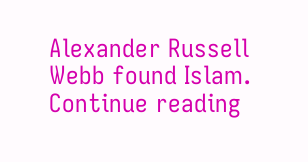Alexander Russell Webb found Islam. Continue reading